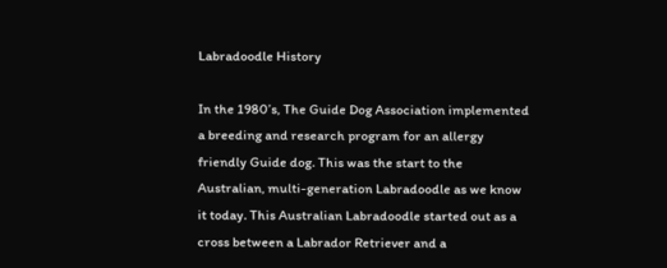Labradoodle History

In the 1980’s, The Guide Dog Association implemented a breeding and research program for an allergy friendly Guide dog. This was the start to the Australian, multi-generation Labradoodle as we know it today. This Australian Labradoodle started out as a cross between a Labrador Retriever and a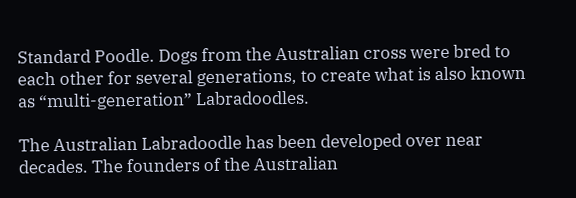Standard Poodle. Dogs from the Australian cross were bred to each other for several generations, to create what is also known as “multi-generation” Labradoodles.

The Australian Labradoodle has been developed over near decades. The founders of the Australian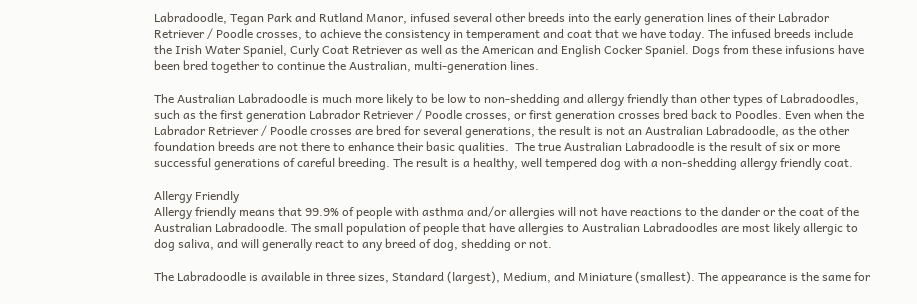Labradoodle, Tegan Park and Rutland Manor, infused several other breeds into the early generation lines of their Labrador Retriever / Poodle crosses, to achieve the consistency in temperament and coat that we have today. The infused breeds include the Irish Water Spaniel, Curly Coat Retriever as well as the American and English Cocker Spaniel. Dogs from these infusions have been bred together to continue the Australian, multi-generation lines.

The Australian Labradoodle is much more likely to be low to non-shedding and allergy friendly than other types of Labradoodles, such as the first generation Labrador Retriever / Poodle crosses, or first generation crosses bred back to Poodles. Even when the Labrador Retriever / Poodle crosses are bred for several generations, the result is not an Australian Labradoodle, as the other foundation breeds are not there to enhance their basic qualities.  The true Australian Labradoodle is the result of six or more successful generations of careful breeding. The result is a healthy, well tempered dog with a non-shedding allergy friendly coat.

Allergy Friendly
Allergy friendly means that 99.9% of people with asthma and/or allergies will not have reactions to the dander or the coat of the Australian Labradoodle. The small population of people that have allergies to Australian Labradoodles are most likely allergic to dog saliva, and will generally react to any breed of dog, shedding or not.

The Labradoodle is available in three sizes, Standard (largest), Medium, and Miniature (smallest). The appearance is the same for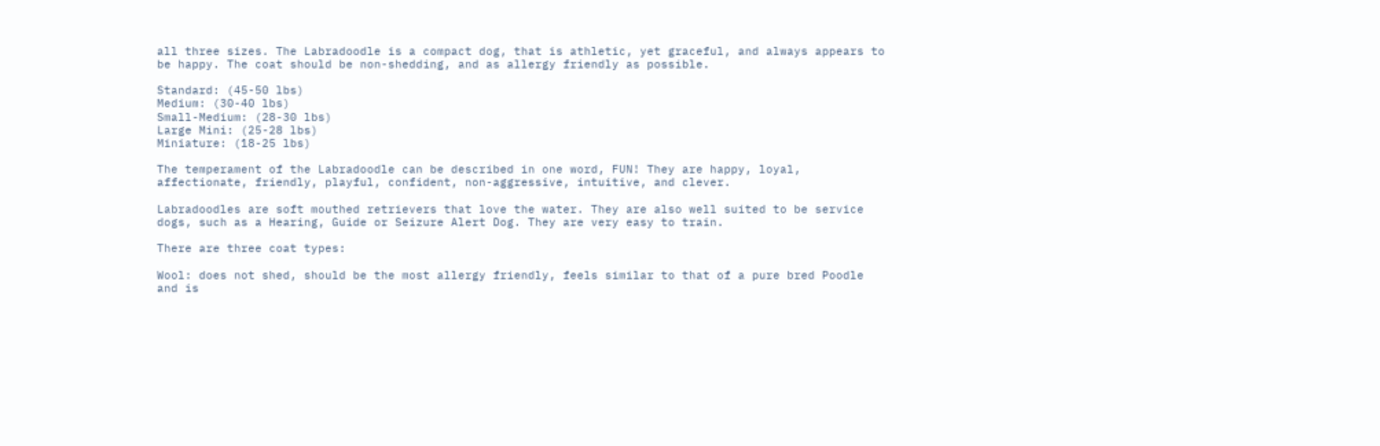all three sizes. The Labradoodle is a compact dog, that is athletic, yet graceful, and always appears to be happy. The coat should be non-shedding, and as allergy friendly as possible.

Standard: (45-50 lbs)
Medium: (30-40 lbs)
Small-Medium: (28-30 lbs)
Large Mini: (25-28 lbs)
Miniature: (18-25 lbs)

The temperament of the Labradoodle can be described in one word, FUN! They are happy, loyal, affectionate, friendly, playful, confident, non-aggressive, intuitive, and clever.

Labradoodles are soft mouthed retrievers that love the water. They are also well suited to be service dogs, such as a Hearing, Guide or Seizure Alert Dog. They are very easy to train.

There are three coat types:

Wool: does not shed, should be the most allergy friendly, feels similar to that of a pure bred Poodle and is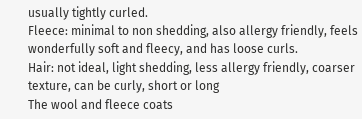usually tightly curled.
Fleece: minimal to non shedding, also allergy friendly, feels wonderfully soft and fleecy, and has loose curls.
Hair: not ideal, light shedding, less allergy friendly, coarser texture, can be curly, short or long
The wool and fleece coats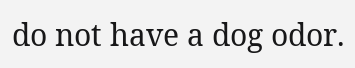do not have a dog odor.